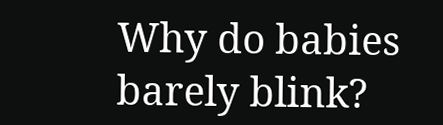Why do babies barely blink?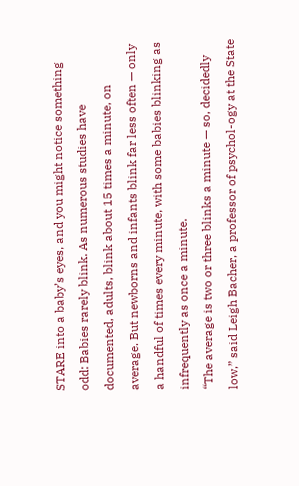STARE into a baby’s eyes, and you might notice something odd: Babies rarely blink. As numerous studies have documented, adults, blink about 15 times a minute, on average. But newborns and infants blink far less often — only a handful of times every minute, with some babies blinking as infrequently as once a minute.
“The average is two or three blinks a minute — so, decidedly low,” said Leigh Bacher, a professor of psychol-ogy at the State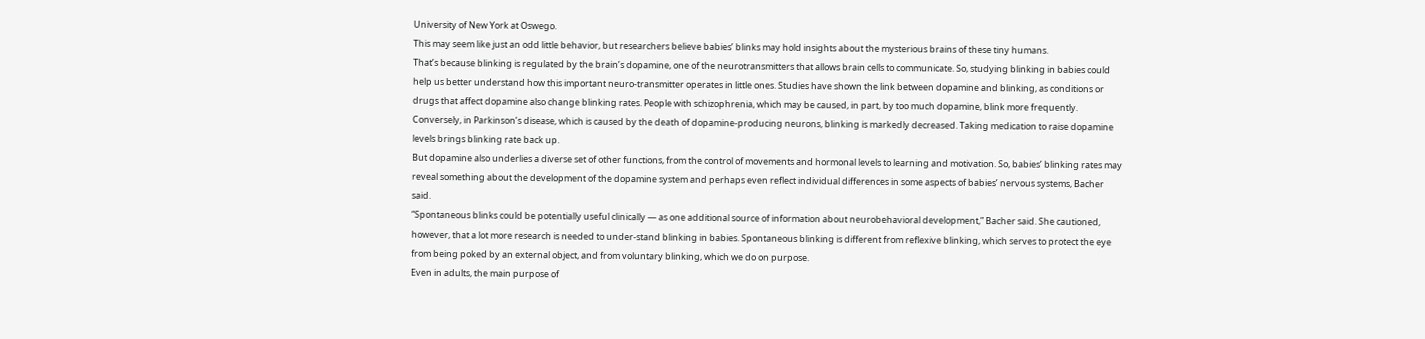University of New York at Oswego.
This may seem like just an odd little behavior, but researchers believe babies’ blinks may hold insights about the mysterious brains of these tiny humans.
That’s because blinking is regulated by the brain’s dopamine, one of the neurotransmitters that allows brain cells to communicate. So, studying blinking in babies could help us better understand how this important neuro-transmitter operates in little ones. Studies have shown the link between dopamine and blinking, as conditions or drugs that affect dopamine also change blinking rates. People with schizophrenia, which may be caused, in part, by too much dopamine, blink more frequently. Conversely, in Parkinson’s disease, which is caused by the death of dopamine-producing neurons, blinking is markedly decreased. Taking medication to raise dopamine levels brings blinking rate back up.
But dopamine also underlies a diverse set of other functions, from the control of movements and hormonal levels to learning and motivation. So, babies’ blinking rates may reveal something about the development of the dopamine system and perhaps even reflect individual differences in some aspects of babies’ nervous systems, Bacher said.
“Spontaneous blinks could be potentially useful clinically — as one additional source of information about neurobehavioral development,” Bacher said. She cautioned, however, that a lot more research is needed to under-stand blinking in babies. Spontaneous blinking is different from reflexive blinking, which serves to protect the eye from being poked by an external object, and from voluntary blinking, which we do on purpose.
Even in adults, the main purpose of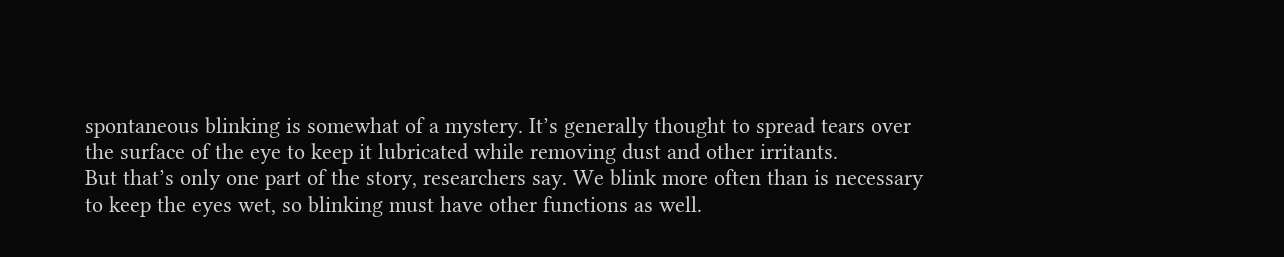spontaneous blinking is somewhat of a mystery. It’s generally thought to spread tears over the surface of the eye to keep it lubricated while removing dust and other irritants.
But that’s only one part of the story, researchers say. We blink more often than is necessary to keep the eyes wet, so blinking must have other functions as well.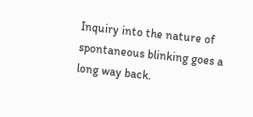Inquiry into the nature of spontaneous blinking goes a long way back.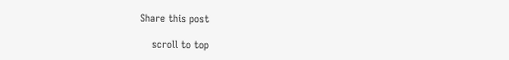Share this post

    scroll to top